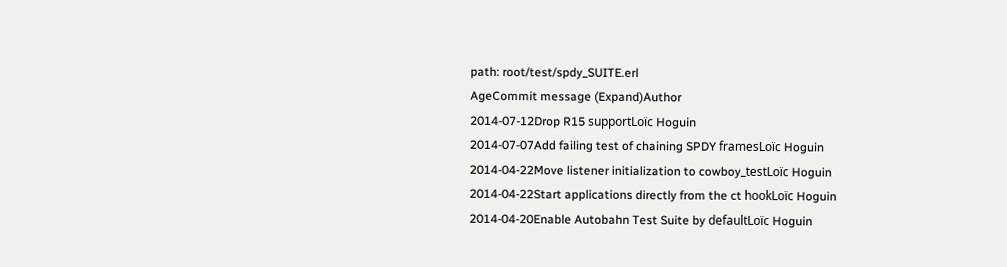path: root/test/spdy_SUITE.erl
AgeCommit message (Expand)Author
2014-07-12Drop R15 supportLoïc Hoguin
2014-07-07Add failing test of chaining SPDY framesLoïc Hoguin
2014-04-22Move listener initialization to cowboy_testLoïc Hoguin
2014-04-22Start applications directly from the ct hookLoïc Hoguin
2014-04-20Enable Autobahn Test Suite by defaultLoïc Hoguin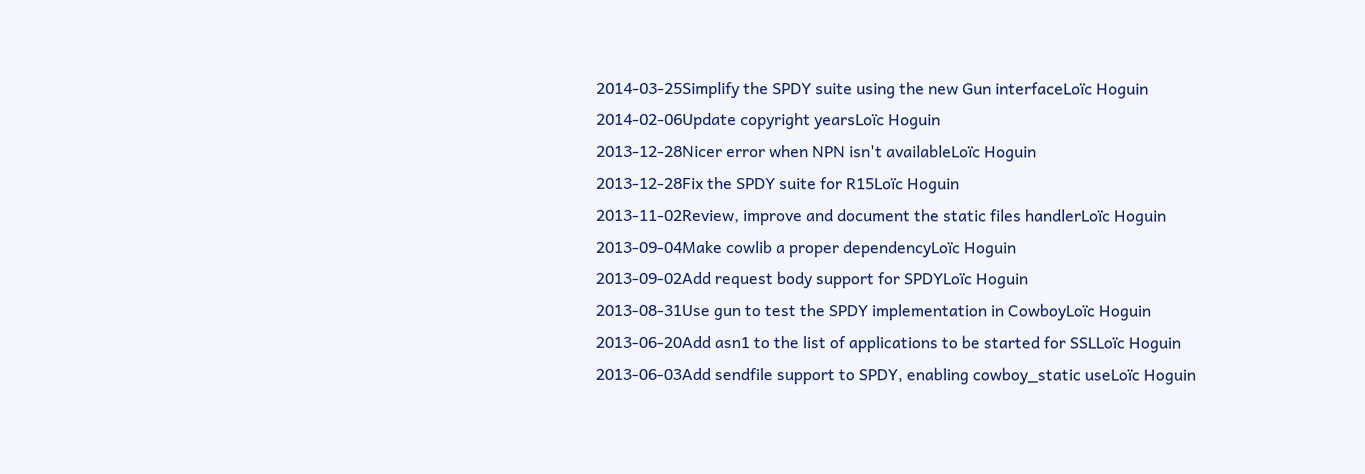2014-03-25Simplify the SPDY suite using the new Gun interfaceLoïc Hoguin
2014-02-06Update copyright yearsLoïc Hoguin
2013-12-28Nicer error when NPN isn't availableLoïc Hoguin
2013-12-28Fix the SPDY suite for R15Loïc Hoguin
2013-11-02Review, improve and document the static files handlerLoïc Hoguin
2013-09-04Make cowlib a proper dependencyLoïc Hoguin
2013-09-02Add request body support for SPDYLoïc Hoguin
2013-08-31Use gun to test the SPDY implementation in CowboyLoïc Hoguin
2013-06-20Add asn1 to the list of applications to be started for SSLLoïc Hoguin
2013-06-03Add sendfile support to SPDY, enabling cowboy_static useLoïc Hoguin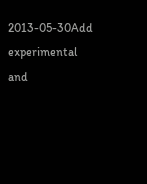2013-05-30Add experimental and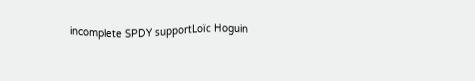incomplete SPDY supportLoïc Hoguin